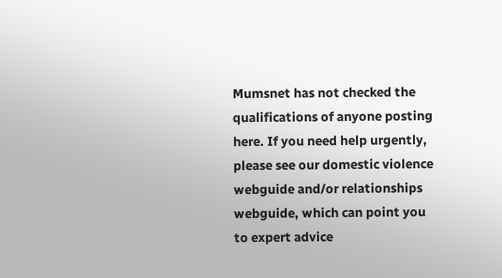Mumsnet has not checked the qualifications of anyone posting here. If you need help urgently, please see our domestic violence webguide and/or relationships webguide, which can point you to expert advice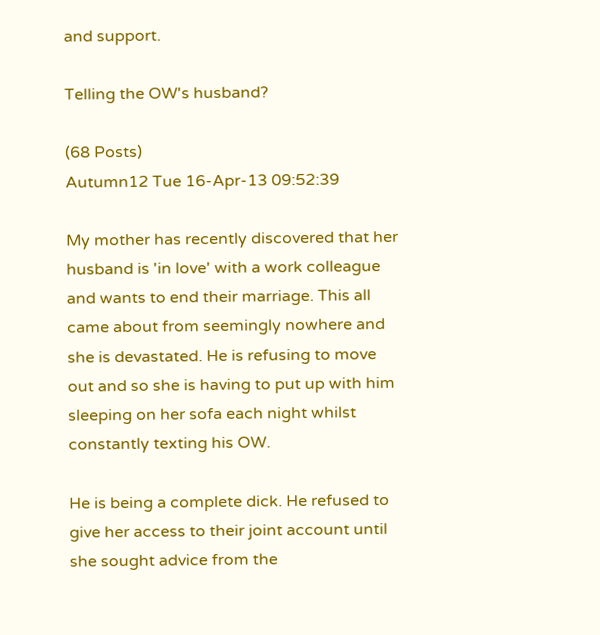and support.

Telling the OW's husband?

(68 Posts)
Autumn12 Tue 16-Apr-13 09:52:39

My mother has recently discovered that her husband is 'in love' with a work colleague and wants to end their marriage. This all came about from seemingly nowhere and she is devastated. He is refusing to move out and so she is having to put up with him sleeping on her sofa each night whilst constantly texting his OW.

He is being a complete dick. He refused to give her access to their joint account until she sought advice from the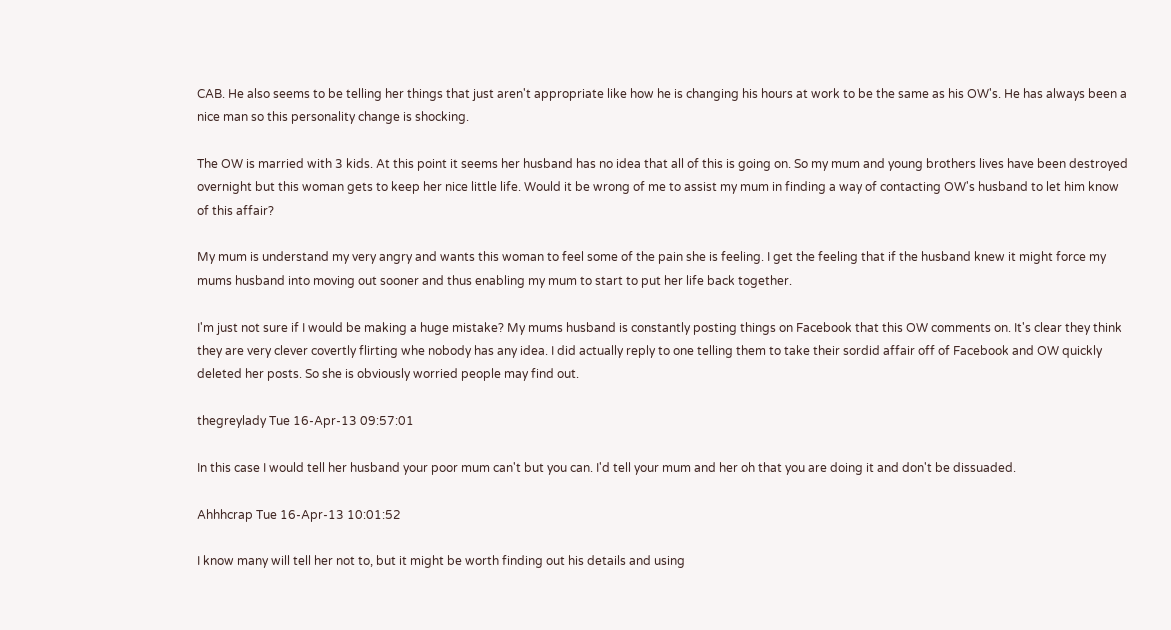CAB. He also seems to be telling her things that just aren't appropriate like how he is changing his hours at work to be the same as his OW's. He has always been a nice man so this personality change is shocking.

The OW is married with 3 kids. At this point it seems her husband has no idea that all of this is going on. So my mum and young brothers lives have been destroyed overnight but this woman gets to keep her nice little life. Would it be wrong of me to assist my mum in finding a way of contacting OW's husband to let him know of this affair?

My mum is understand my very angry and wants this woman to feel some of the pain she is feeling. I get the feeling that if the husband knew it might force my mums husband into moving out sooner and thus enabling my mum to start to put her life back together.

I'm just not sure if I would be making a huge mistake? My mums husband is constantly posting things on Facebook that this OW comments on. It's clear they think they are very clever covertly flirting whe nobody has any idea. I did actually reply to one telling them to take their sordid affair off of Facebook and OW quickly deleted her posts. So she is obviously worried people may find out.

thegreylady Tue 16-Apr-13 09:57:01

In this case I would tell her husband your poor mum can't but you can. I'd tell your mum and her oh that you are doing it and don't be dissuaded.

Ahhhcrap Tue 16-Apr-13 10:01:52

I know many will tell her not to, but it might be worth finding out his details and using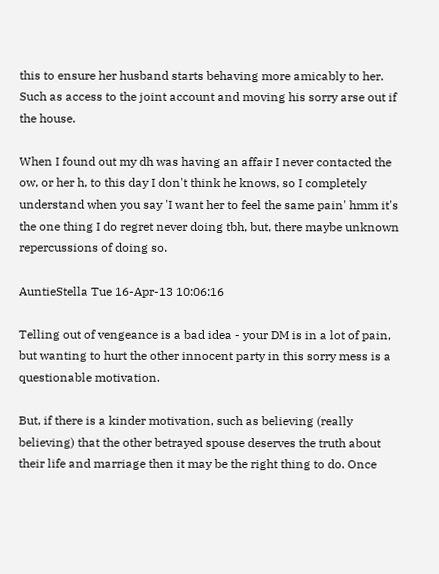this to ensure her husband starts behaving more amicably to her. Such as access to the joint account and moving his sorry arse out if the house.

When I found out my dh was having an affair I never contacted the ow, or her h, to this day I don't think he knows, so I completely understand when you say 'I want her to feel the same pain' hmm it's the one thing I do regret never doing tbh, but, there maybe unknown repercussions of doing so.

AuntieStella Tue 16-Apr-13 10:06:16

Telling out of vengeance is a bad idea - your DM is in a lot of pain, but wanting to hurt the other innocent party in this sorry mess is a questionable motivation.

But, if there is a kinder motivation, such as believing (really believing) that the other betrayed spouse deserves the truth about their life and marriage then it may be the right thing to do. Once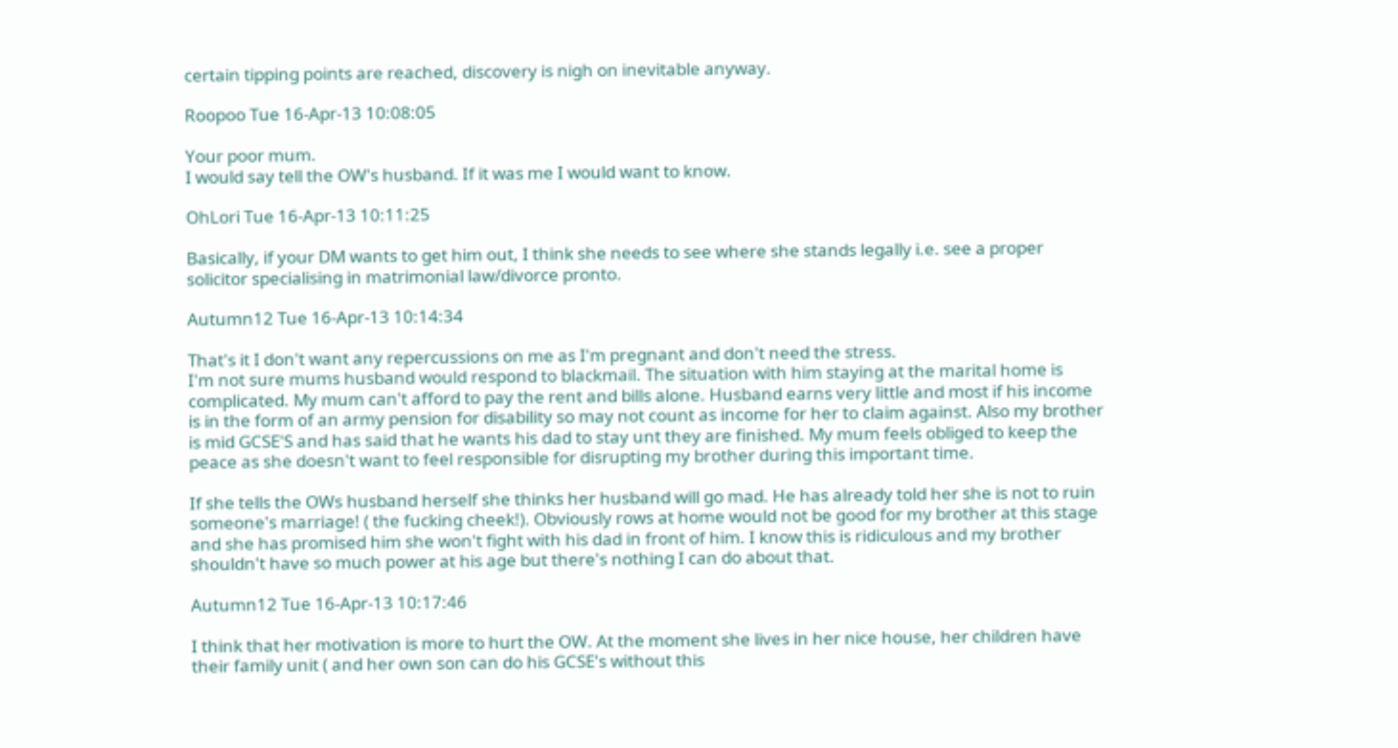certain tipping points are reached, discovery is nigh on inevitable anyway.

Roopoo Tue 16-Apr-13 10:08:05

Your poor mum.
I would say tell the OW's husband. If it was me I would want to know.

OhLori Tue 16-Apr-13 10:11:25

Basically, if your DM wants to get him out, I think she needs to see where she stands legally i.e. see a proper solicitor specialising in matrimonial law/divorce pronto.

Autumn12 Tue 16-Apr-13 10:14:34

That's it I don't want any repercussions on me as I'm pregnant and don't need the stress.
I'm not sure mums husband would respond to blackmail. The situation with him staying at the marital home is complicated. My mum can't afford to pay the rent and bills alone. Husband earns very little and most if his income is in the form of an army pension for disability so may not count as income for her to claim against. Also my brother is mid GCSE'S and has said that he wants his dad to stay unt they are finished. My mum feels obliged to keep the peace as she doesn't want to feel responsible for disrupting my brother during this important time.

If she tells the OWs husband herself she thinks her husband will go mad. He has already told her she is not to ruin someone's marriage! ( the fucking cheek!). Obviously rows at home would not be good for my brother at this stage and she has promised him she won't fight with his dad in front of him. I know this is ridiculous and my brother shouldn't have so much power at his age but there's nothing I can do about that.

Autumn12 Tue 16-Apr-13 10:17:46

I think that her motivation is more to hurt the OW. At the moment she lives in her nice house, her children have their family unit ( and her own son can do his GCSE's without this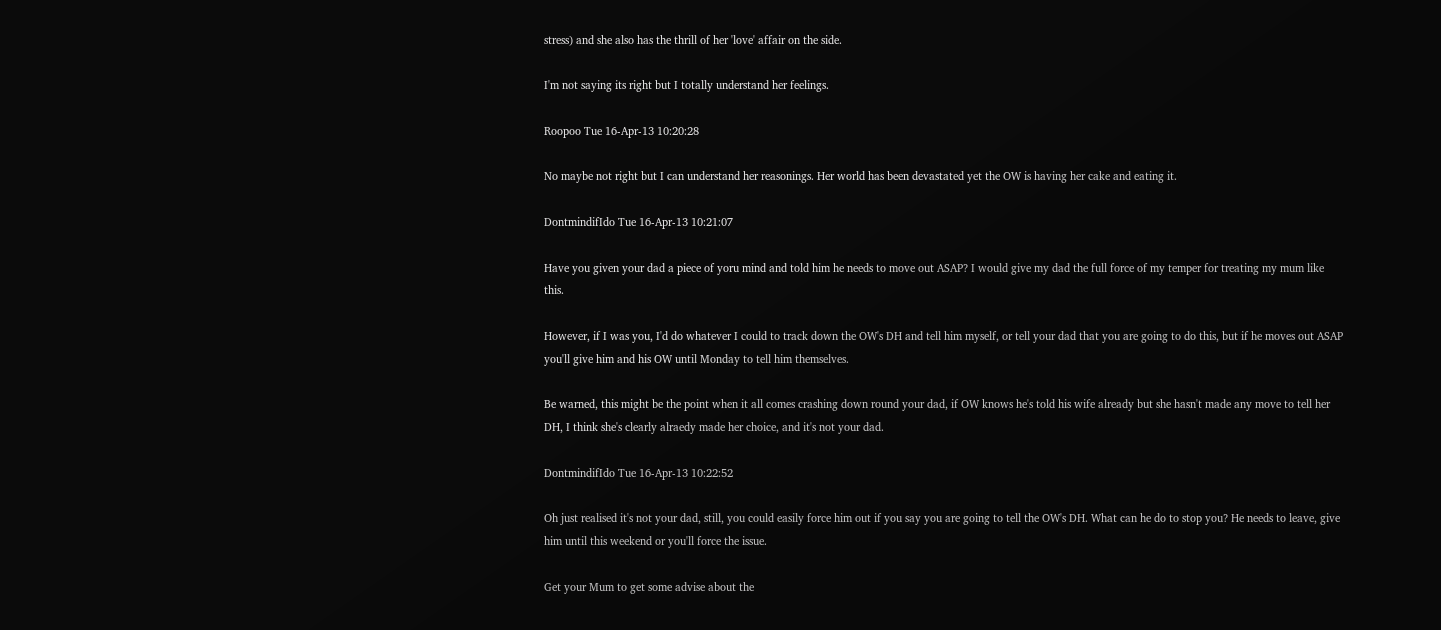stress) and she also has the thrill of her 'love' affair on the side.

I'm not saying its right but I totally understand her feelings.

Roopoo Tue 16-Apr-13 10:20:28

No maybe not right but I can understand her reasonings. Her world has been devastated yet the OW is having her cake and eating it.

DontmindifIdo Tue 16-Apr-13 10:21:07

Have you given your dad a piece of yoru mind and told him he needs to move out ASAP? I would give my dad the full force of my temper for treating my mum like this.

However, if I was you, I'd do whatever I could to track down the OW's DH and tell him myself, or tell your dad that you are going to do this, but if he moves out ASAP you'll give him and his OW until Monday to tell him themselves.

Be warned, this might be the point when it all comes crashing down round your dad, if OW knows he's told his wife already but she hasn't made any move to tell her DH, I think she's clearly alraedy made her choice, and it's not your dad.

DontmindifIdo Tue 16-Apr-13 10:22:52

Oh just realised it's not your dad, still, you could easily force him out if you say you are going to tell the OW's DH. What can he do to stop you? He needs to leave, give him until this weekend or you'll force the issue.

Get your Mum to get some advise about the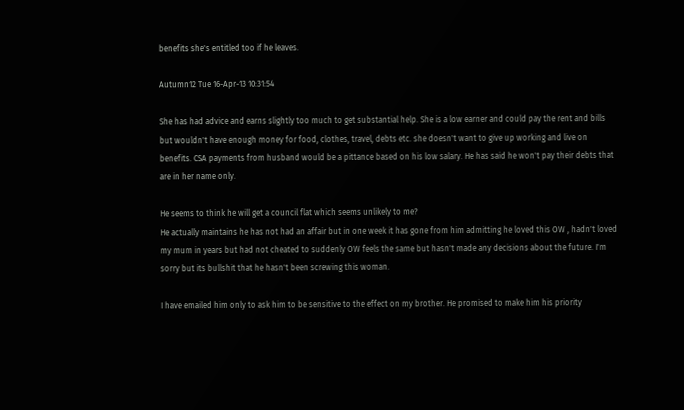benefits she's entitled too if he leaves.

Autumn12 Tue 16-Apr-13 10:31:54

She has had advice and earns slightly too much to get substantial help. She is a low earner and could pay the rent and bills but wouldn't have enough money for food, clothes, travel, debts etc. she doesn't want to give up working and live on benefits. CSA payments from husband would be a pittance based on his low salary. He has said he won't pay their debts that are in her name only.

He seems to think he will get a council flat which seems unlikely to me?
He actually maintains he has not had an affair but in one week it has gone from him admitting he loved this OW , hadn't loved my mum in years but had not cheated to suddenly OW feels the same but hasn't made any decisions about the future. I'm sorry but its bullshit that he hasn't been screwing this woman.

I have emailed him only to ask him to be sensitive to the effect on my brother. He promised to make him his priority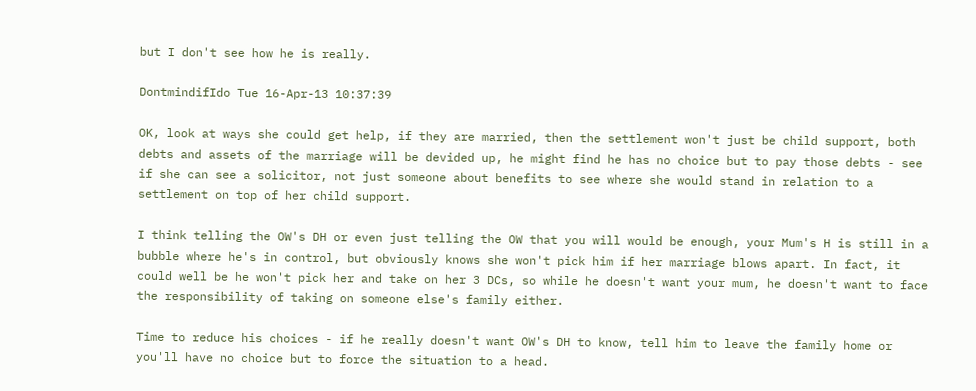but I don't see how he is really.

DontmindifIdo Tue 16-Apr-13 10:37:39

OK, look at ways she could get help, if they are married, then the settlement won't just be child support, both debts and assets of the marriage will be devided up, he might find he has no choice but to pay those debts - see if she can see a solicitor, not just someone about benefits to see where she would stand in relation to a settlement on top of her child support.

I think telling the OW's DH or even just telling the OW that you will would be enough, your Mum's H is still in a bubble where he's in control, but obviously knows she won't pick him if her marriage blows apart. In fact, it could well be he won't pick her and take on her 3 DCs, so while he doesn't want your mum, he doesn't want to face the responsibility of taking on someone else's family either.

Time to reduce his choices - if he really doesn't want OW's DH to know, tell him to leave the family home or you'll have no choice but to force the situation to a head.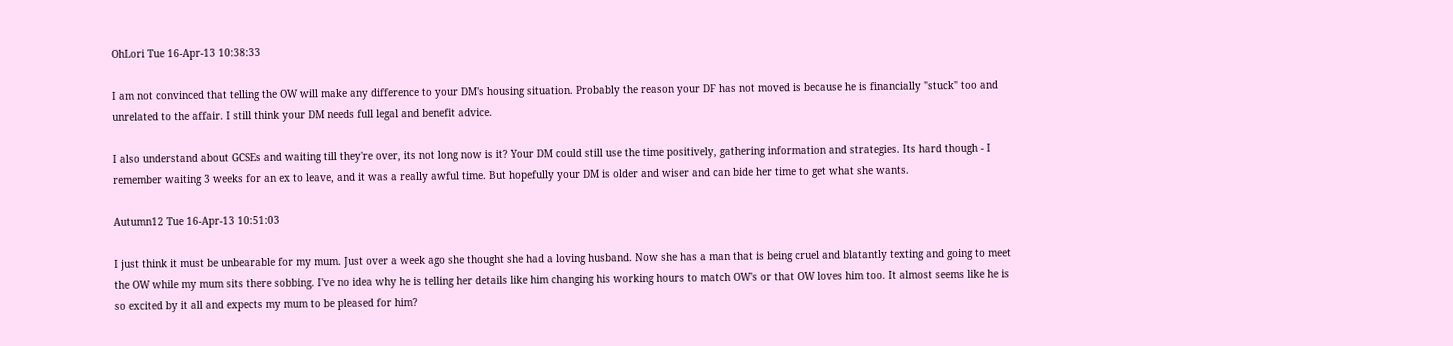OhLori Tue 16-Apr-13 10:38:33

I am not convinced that telling the OW will make any difference to your DM's housing situation. Probably the reason your DF has not moved is because he is financially "stuck" too and unrelated to the affair. I still think your DM needs full legal and benefit advice.

I also understand about GCSEs and waiting till they're over, its not long now is it? Your DM could still use the time positively, gathering information and strategies. Its hard though - I remember waiting 3 weeks for an ex to leave, and it was a really awful time. But hopefully your DM is older and wiser and can bide her time to get what she wants.

Autumn12 Tue 16-Apr-13 10:51:03

I just think it must be unbearable for my mum. Just over a week ago she thought she had a loving husband. Now she has a man that is being cruel and blatantly texting and going to meet the OW while my mum sits there sobbing. I've no idea why he is telling her details like him changing his working hours to match OW's or that OW loves him too. It almost seems like he is so excited by it all and expects my mum to be pleased for him?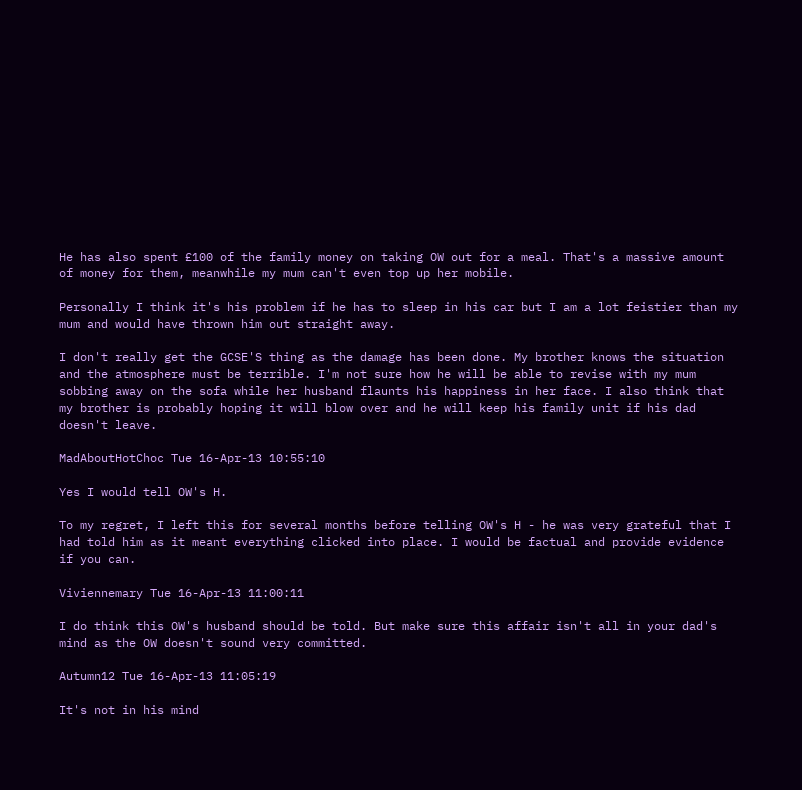He has also spent £100 of the family money on taking OW out for a meal. That's a massive amount of money for them, meanwhile my mum can't even top up her mobile.

Personally I think it's his problem if he has to sleep in his car but I am a lot feistier than my mum and would have thrown him out straight away.

I don't really get the GCSE'S thing as the damage has been done. My brother knows the situation and the atmosphere must be terrible. I'm not sure how he will be able to revise with my mum sobbing away on the sofa while her husband flaunts his happiness in her face. I also think that my brother is probably hoping it will blow over and he will keep his family unit if his dad doesn't leave.

MadAboutHotChoc Tue 16-Apr-13 10:55:10

Yes I would tell OW's H.

To my regret, I left this for several months before telling OW's H - he was very grateful that I had told him as it meant everything clicked into place. I would be factual and provide evidence if you can.

Viviennemary Tue 16-Apr-13 11:00:11

I do think this OW's husband should be told. But make sure this affair isn't all in your dad's mind as the OW doesn't sound very committed.

Autumn12 Tue 16-Apr-13 11:05:19

It's not in his mind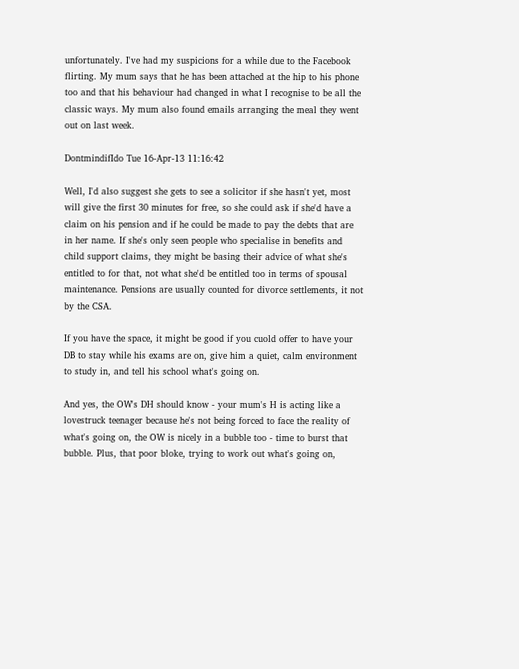unfortunately. I've had my suspicions for a while due to the Facebook flirting. My mum says that he has been attached at the hip to his phone too and that his behaviour had changed in what I recognise to be all the classic ways. My mum also found emails arranging the meal they went out on last week.

DontmindifIdo Tue 16-Apr-13 11:16:42

Well, I'd also suggest she gets to see a solicitor if she hasn't yet, most will give the first 30 minutes for free, so she could ask if she'd have a claim on his pension and if he could be made to pay the debts that are in her name. If she's only seen people who specialise in benefits and child support claims, they might be basing their advice of what she's entitled to for that, not what she'd be entitled too in terms of spousal maintenance. Pensions are usually counted for divorce settlements, it not by the CSA.

If you have the space, it might be good if you cuold offer to have your DB to stay while his exams are on, give him a quiet, calm environment to study in, and tell his school what's going on.

And yes, the OW's DH should know - your mum's H is acting like a lovestruck teenager because he's not being forced to face the reality of what's going on, the OW is nicely in a bubble too - time to burst that bubble. Plus, that poor bloke, trying to work out what's going on,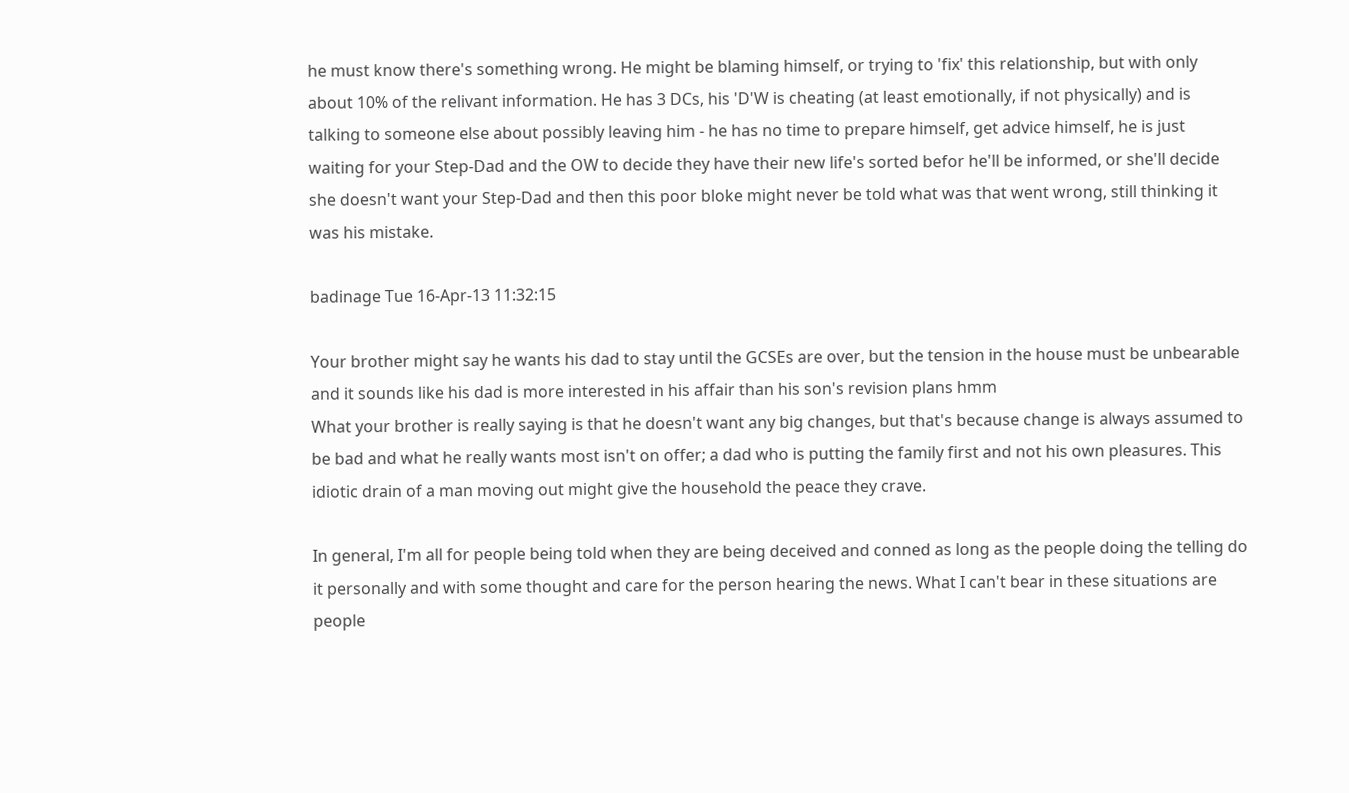he must know there's something wrong. He might be blaming himself, or trying to 'fix' this relationship, but with only about 10% of the relivant information. He has 3 DCs, his 'D'W is cheating (at least emotionally, if not physically) and is talking to someone else about possibly leaving him - he has no time to prepare himself, get advice himself, he is just waiting for your Step-Dad and the OW to decide they have their new life's sorted befor he'll be informed, or she'll decide she doesn't want your Step-Dad and then this poor bloke might never be told what was that went wrong, still thinking it was his mistake.

badinage Tue 16-Apr-13 11:32:15

Your brother might say he wants his dad to stay until the GCSEs are over, but the tension in the house must be unbearable and it sounds like his dad is more interested in his affair than his son's revision plans hmm
What your brother is really saying is that he doesn't want any big changes, but that's because change is always assumed to be bad and what he really wants most isn't on offer; a dad who is putting the family first and not his own pleasures. This idiotic drain of a man moving out might give the household the peace they crave.

In general, I'm all for people being told when they are being deceived and conned as long as the people doing the telling do it personally and with some thought and care for the person hearing the news. What I can't bear in these situations are people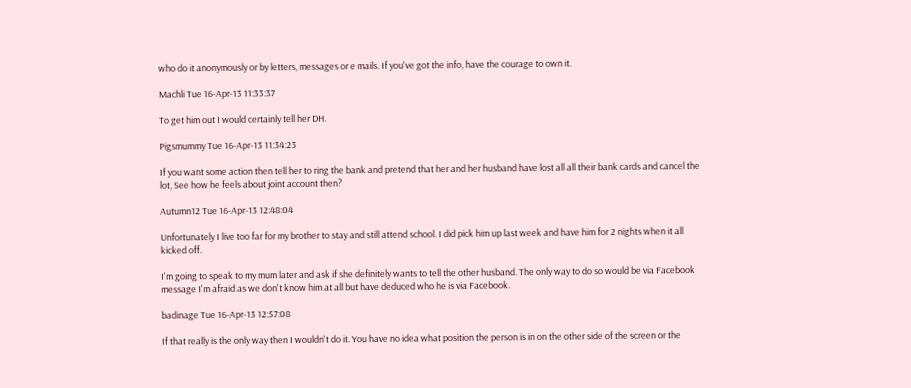who do it anonymously or by letters, messages or e mails. If you've got the info, have the courage to own it.

Machli Tue 16-Apr-13 11:33:37

To get him out I would certainly tell her DH.

Pigsmummy Tue 16-Apr-13 11:34:23

If you want some action then tell her to ring the bank and pretend that her and her husband have lost all all their bank cards and cancel the lot, See how he feels about joint account then?

Autumn12 Tue 16-Apr-13 12:48:04

Unfortunately I live too far for my brother to stay and still attend school. I did pick him up last week and have him for 2 nights when it all kicked off.

I'm going to speak to my mum later and ask if she definitely wants to tell the other husband. The only way to do so would be via Facebook message I'm afraid as we don't know him at all but have deduced who he is via Facebook.

badinage Tue 16-Apr-13 12:57:08

If that really is the only way then I wouldn't do it. You have no idea what position the person is in on the other side of the screen or the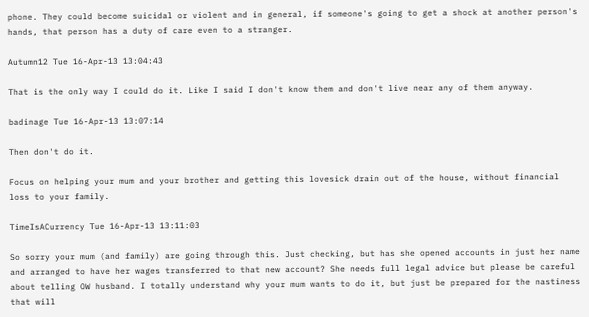phone. They could become suicidal or violent and in general, if someone's going to get a shock at another person's hands, that person has a duty of care even to a stranger.

Autumn12 Tue 16-Apr-13 13:04:43

That is the only way I could do it. Like I said I don't know them and don't live near any of them anyway.

badinage Tue 16-Apr-13 13:07:14

Then don't do it.

Focus on helping your mum and your brother and getting this lovesick drain out of the house, without financial loss to your family.

TimeIsACurrency Tue 16-Apr-13 13:11:03

So sorry your mum (and family) are going through this. Just checking, but has she opened accounts in just her name and arranged to have her wages transferred to that new account? She needs full legal advice but please be careful about telling OW husband. I totally understand why your mum wants to do it, but just be prepared for the nastiness that will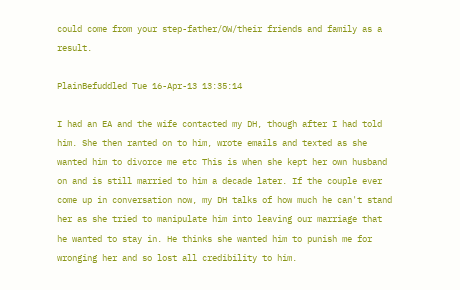could come from your step-father/OW/their friends and family as a result.

PlainBefuddled Tue 16-Apr-13 13:35:14

I had an EA and the wife contacted my DH, though after I had told him. She then ranted on to him, wrote emails and texted as she wanted him to divorce me etc This is when she kept her own husband on and is still married to him a decade later. If the couple ever come up in conversation now, my DH talks of how much he can't stand her as she tried to manipulate him into leaving our marriage that he wanted to stay in. He thinks she wanted him to punish me for wronging her and so lost all credibility to him.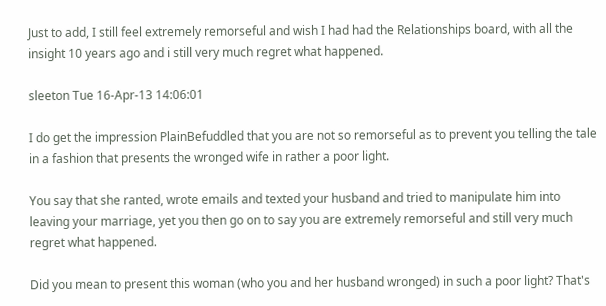Just to add, I still feel extremely remorseful and wish I had had the Relationships board, with all the insight 10 years ago and i still very much regret what happened.

sleeton Tue 16-Apr-13 14:06:01

I do get the impression PlainBefuddled that you are not so remorseful as to prevent you telling the tale in a fashion that presents the wronged wife in rather a poor light.

You say that she ranted, wrote emails and texted your husband and tried to manipulate him into leaving your marriage, yet you then go on to say you are extremely remorseful and still very much regret what happened.

Did you mean to present this woman (who you and her husband wronged) in such a poor light? That's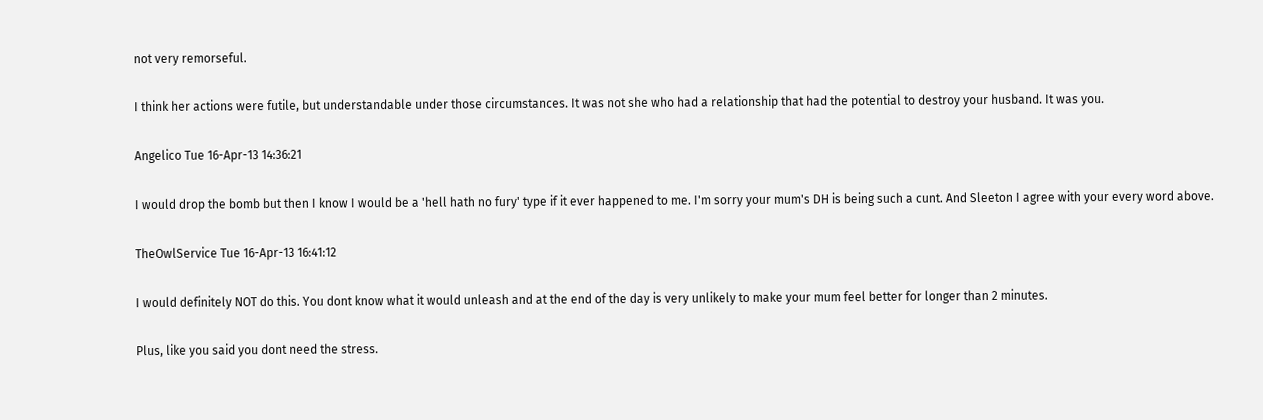not very remorseful.

I think her actions were futile, but understandable under those circumstances. It was not she who had a relationship that had the potential to destroy your husband. It was you.

Angelico Tue 16-Apr-13 14:36:21

I would drop the bomb but then I know I would be a 'hell hath no fury' type if it ever happened to me. I'm sorry your mum's DH is being such a cunt. And Sleeton I agree with your every word above.

TheOwlService Tue 16-Apr-13 16:41:12

I would definitely NOT do this. You dont know what it would unleash and at the end of the day is very unlikely to make your mum feel better for longer than 2 minutes.

Plus, like you said you dont need the stress.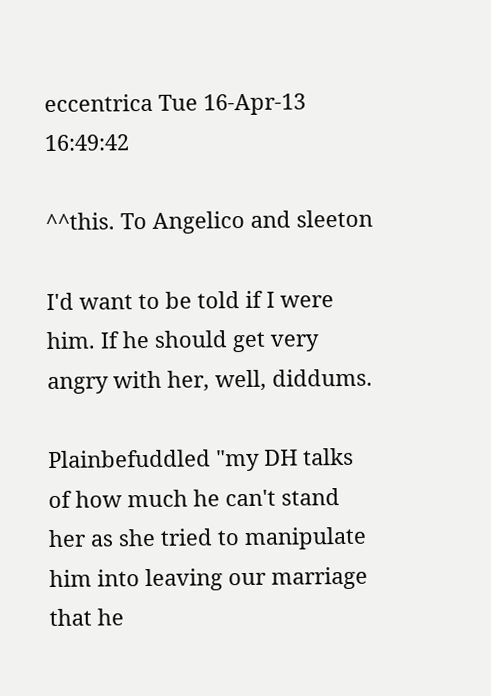eccentrica Tue 16-Apr-13 16:49:42

^^this. To Angelico and sleeton

I'd want to be told if I were him. If he should get very angry with her, well, diddums.

Plainbefuddled "my DH talks of how much he can't stand her as she tried to manipulate him into leaving our marriage that he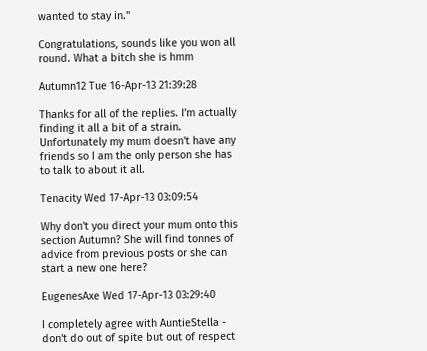wanted to stay in."

Congratulations, sounds like you won all round. What a bitch she is hmm

Autumn12 Tue 16-Apr-13 21:39:28

Thanks for all of the replies. I'm actually finding it all a bit of a strain. Unfortunately my mum doesn't have any friends so I am the only person she has to talk to about it all.

Tenacity Wed 17-Apr-13 03:09:54

Why don't you direct your mum onto this section Autumn? She will find tonnes of advice from previous posts or she can start a new one here?

EugenesAxe Wed 17-Apr-13 03:29:40

I completely agree with AuntieStella - don't do out of spite but out of respect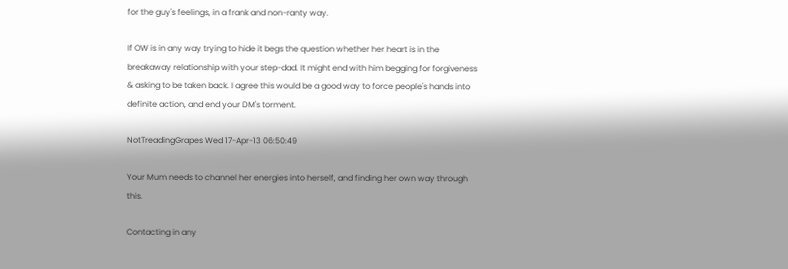for the guy's feelings, in a frank and non-ranty way.

If OW is in any way trying to hide it begs the question whether her heart is in the breakaway relationship with your step-dad. It might end with him begging for forgiveness & asking to be taken back. I agree this would be a good way to force people's hands into definite action, and end your DM's torment.

NotTreadingGrapes Wed 17-Apr-13 06:50:49

Your Mum needs to channel her energies into herself, and finding her own way through this.

Contacting in any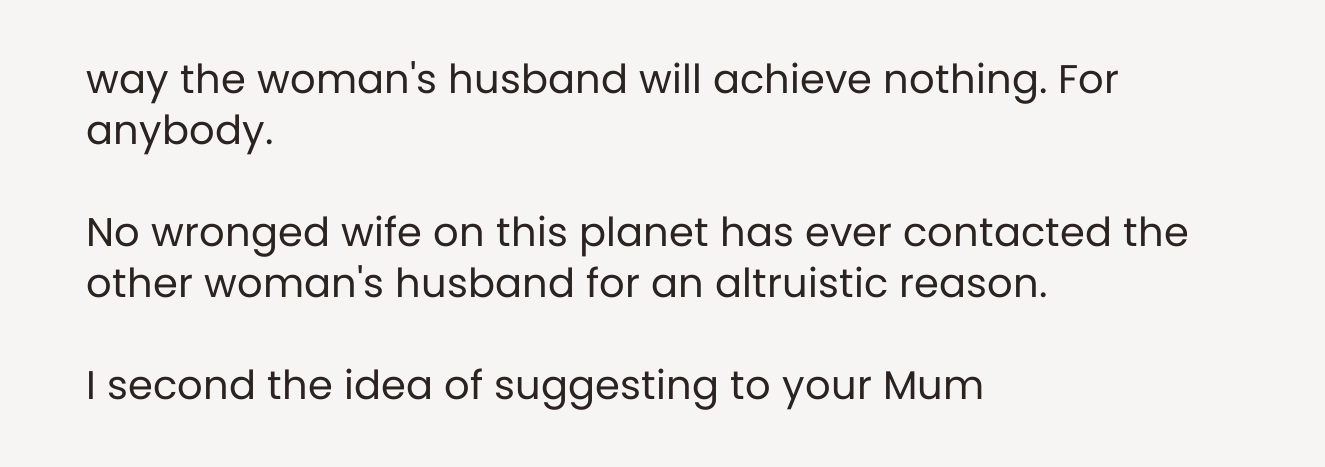way the woman's husband will achieve nothing. For anybody.

No wronged wife on this planet has ever contacted the other woman's husband for an altruistic reason.

I second the idea of suggesting to your Mum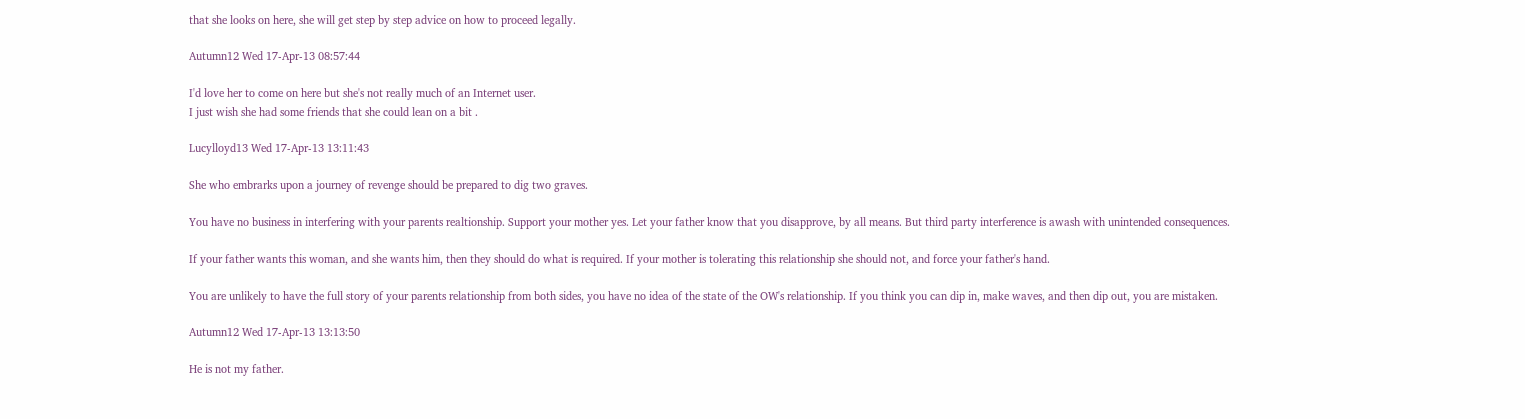that she looks on here, she will get step by step advice on how to proceed legally.

Autumn12 Wed 17-Apr-13 08:57:44

I'd love her to come on here but she's not really much of an Internet user.
I just wish she had some friends that she could lean on a bit .

Lucylloyd13 Wed 17-Apr-13 13:11:43

She who embrarks upon a journey of revenge should be prepared to dig two graves.

You have no business in interfering with your parents realtionship. Support your mother yes. Let your father know that you disapprove, by all means. But third party interference is awash with unintended consequences.

If your father wants this woman, and she wants him, then they should do what is required. If your mother is tolerating this relationship she should not, and force your father's hand.

You are unlikely to have the full story of your parents relationship from both sides, you have no idea of the state of the OW's relationship. If you think you can dip in, make waves, and then dip out, you are mistaken.

Autumn12 Wed 17-Apr-13 13:13:50

He is not my father.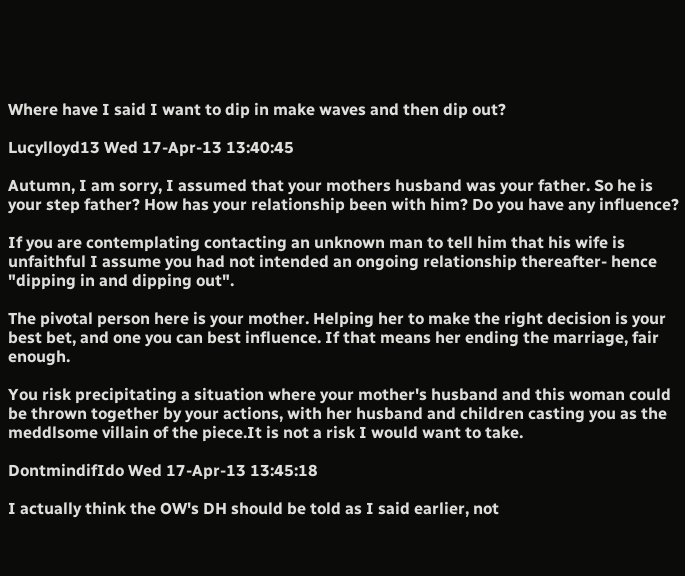Where have I said I want to dip in make waves and then dip out?

Lucylloyd13 Wed 17-Apr-13 13:40:45

Autumn, I am sorry, I assumed that your mothers husband was your father. So he is your step father? How has your relationship been with him? Do you have any influence?

If you are contemplating contacting an unknown man to tell him that his wife is unfaithful I assume you had not intended an ongoing relationship thereafter- hence "dipping in and dipping out".

The pivotal person here is your mother. Helping her to make the right decision is your best bet, and one you can best influence. If that means her ending the marriage, fair enough.

You risk precipitating a situation where your mother's husband and this woman could be thrown together by your actions, with her husband and children casting you as the meddlsome villain of the piece.It is not a risk I would want to take.

DontmindifIdo Wed 17-Apr-13 13:45:18

I actually think the OW's DH should be told as I said earlier, not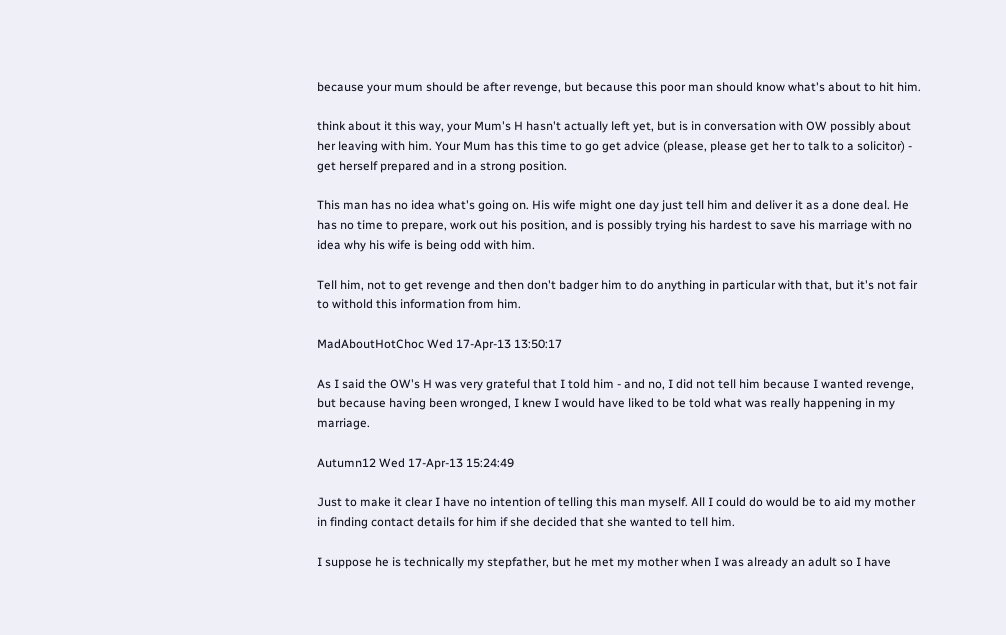because your mum should be after revenge, but because this poor man should know what's about to hit him.

think about it this way, your Mum's H hasn't actually left yet, but is in conversation with OW possibly about her leaving with him. Your Mum has this time to go get advice (please, please get her to talk to a solicitor) - get herself prepared and in a strong position.

This man has no idea what's going on. His wife might one day just tell him and deliver it as a done deal. He has no time to prepare, work out his position, and is possibly trying his hardest to save his marriage with no idea why his wife is being odd with him.

Tell him, not to get revenge and then don't badger him to do anything in particular with that, but it's not fair to withold this information from him.

MadAboutHotChoc Wed 17-Apr-13 13:50:17

As I said the OW's H was very grateful that I told him - and no, I did not tell him because I wanted revenge, but because having been wronged, I knew I would have liked to be told what was really happening in my marriage.

Autumn12 Wed 17-Apr-13 15:24:49

Just to make it clear I have no intention of telling this man myself. All I could do would be to aid my mother in finding contact details for him if she decided that she wanted to tell him.

I suppose he is technically my stepfather, but he met my mother when I was already an adult so I have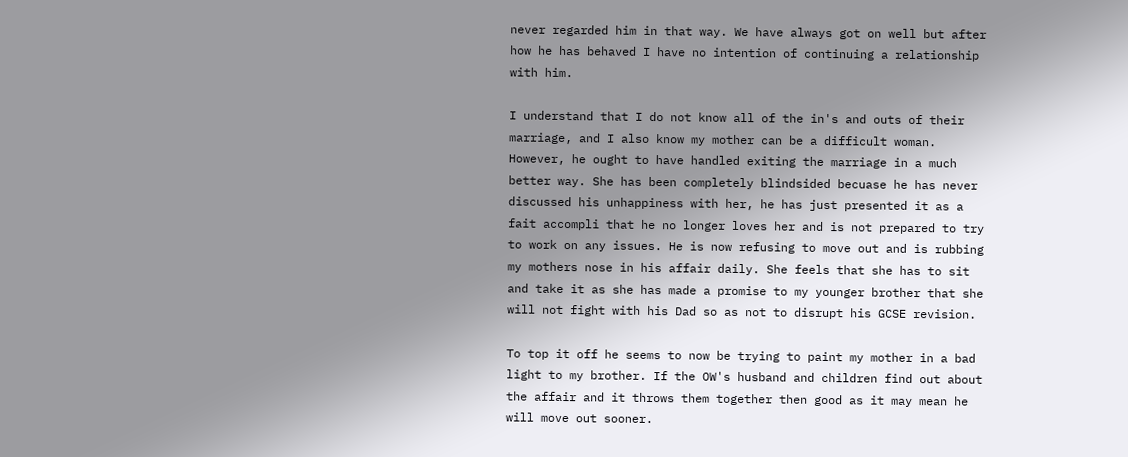never regarded him in that way. We have always got on well but after how he has behaved I have no intention of continuing a relationship with him.

I understand that I do not know all of the in's and outs of their marriage, and I also know my mother can be a difficult woman. However, he ought to have handled exiting the marriage in a much better way. She has been completely blindsided becuase he has never discussed his unhappiness with her, he has just presented it as a fait accompli that he no longer loves her and is not prepared to try to work on any issues. He is now refusing to move out and is rubbing my mothers nose in his affair daily. She feels that she has to sit and take it as she has made a promise to my younger brother that she will not fight with his Dad so as not to disrupt his GCSE revision.

To top it off he seems to now be trying to paint my mother in a bad light to my brother. If the OW's husband and children find out about the affair and it throws them together then good as it may mean he will move out sooner.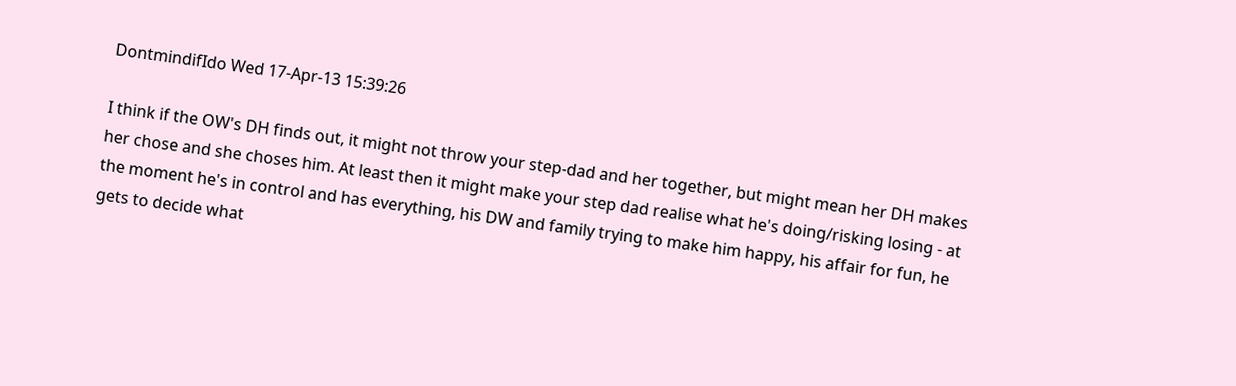DontmindifIdo Wed 17-Apr-13 15:39:26

I think if the OW's DH finds out, it might not throw your step-dad and her together, but might mean her DH makes her chose and she choses him. At least then it might make your step dad realise what he's doing/risking losing - at the moment he's in control and has everything, his DW and family trying to make him happy, his affair for fun, he gets to decide what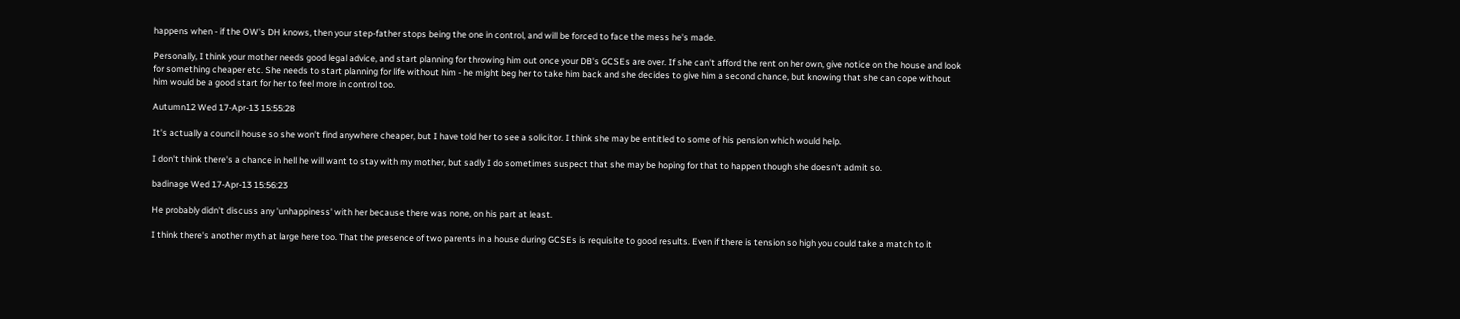happens when - if the OW's DH knows, then your step-father stops being the one in control, and will be forced to face the mess he's made.

Personally, I think your mother needs good legal advice, and start planning for throwing him out once your DB's GCSEs are over. If she can't afford the rent on her own, give notice on the house and look for something cheaper etc. She needs to start planning for life without him - he might beg her to take him back and she decides to give him a second chance, but knowing that she can cope without him would be a good start for her to feel more in control too.

Autumn12 Wed 17-Apr-13 15:55:28

It's actually a council house so she won't find anywhere cheaper, but I have told her to see a solicitor. I think she may be entitled to some of his pension which would help.

I don't think there's a chance in hell he will want to stay with my mother, but sadly I do sometimes suspect that she may be hoping for that to happen though she doesn't admit so.

badinage Wed 17-Apr-13 15:56:23

He probably didn't discuss any 'unhappiness' with her because there was none, on his part at least.

I think there's another myth at large here too. That the presence of two parents in a house during GCSEs is requisite to good results. Even if there is tension so high you could take a match to it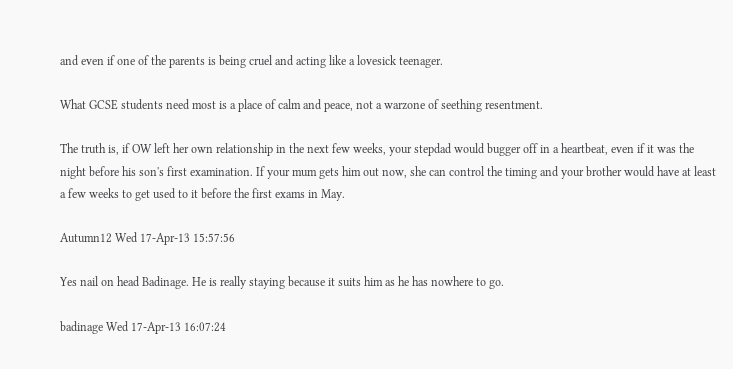and even if one of the parents is being cruel and acting like a lovesick teenager.

What GCSE students need most is a place of calm and peace, not a warzone of seething resentment.

The truth is, if OW left her own relationship in the next few weeks, your stepdad would bugger off in a heartbeat, even if it was the night before his son's first examination. If your mum gets him out now, she can control the timing and your brother would have at least a few weeks to get used to it before the first exams in May.

Autumn12 Wed 17-Apr-13 15:57:56

Yes nail on head Badinage. He is really staying because it suits him as he has nowhere to go.

badinage Wed 17-Apr-13 16:07:24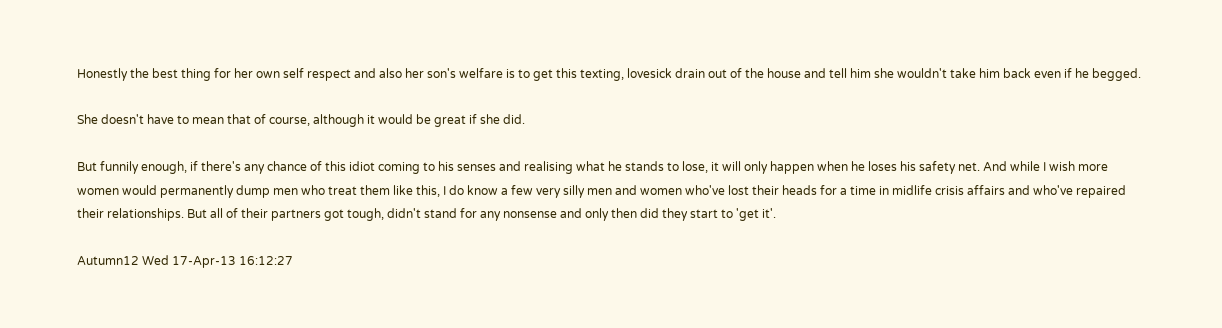Honestly the best thing for her own self respect and also her son's welfare is to get this texting, lovesick drain out of the house and tell him she wouldn't take him back even if he begged.

She doesn't have to mean that of course, although it would be great if she did.

But funnily enough, if there's any chance of this idiot coming to his senses and realising what he stands to lose, it will only happen when he loses his safety net. And while I wish more women would permanently dump men who treat them like this, I do know a few very silly men and women who've lost their heads for a time in midlife crisis affairs and who've repaired their relationships. But all of their partners got tough, didn't stand for any nonsense and only then did they start to 'get it'.

Autumn12 Wed 17-Apr-13 16:12:27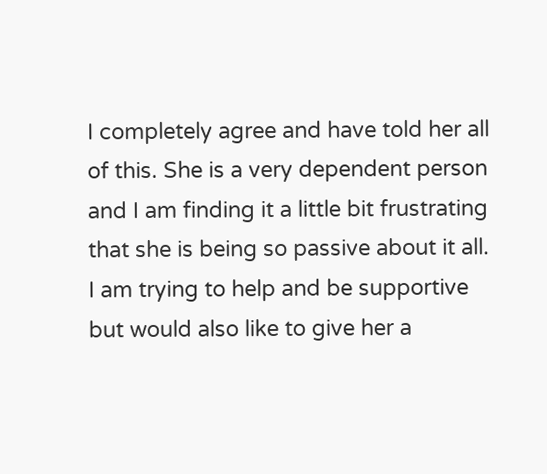I completely agree and have told her all of this. She is a very dependent person and I am finding it a little bit frustrating that she is being so passive about it all. I am trying to help and be supportive but would also like to give her a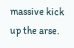massive kick up the arse.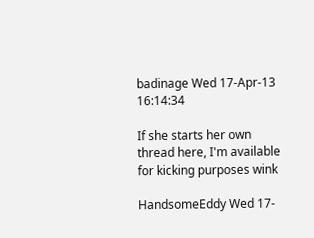badinage Wed 17-Apr-13 16:14:34

If she starts her own thread here, I'm available for kicking purposes wink

HandsomeEddy Wed 17-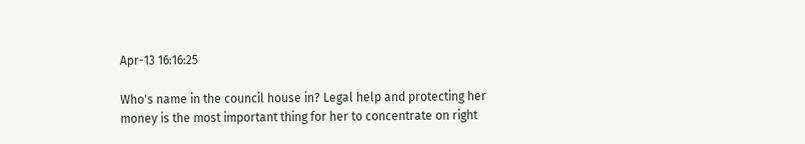Apr-13 16:16:25

Who's name in the council house in? Legal help and protecting her money is the most important thing for her to concentrate on right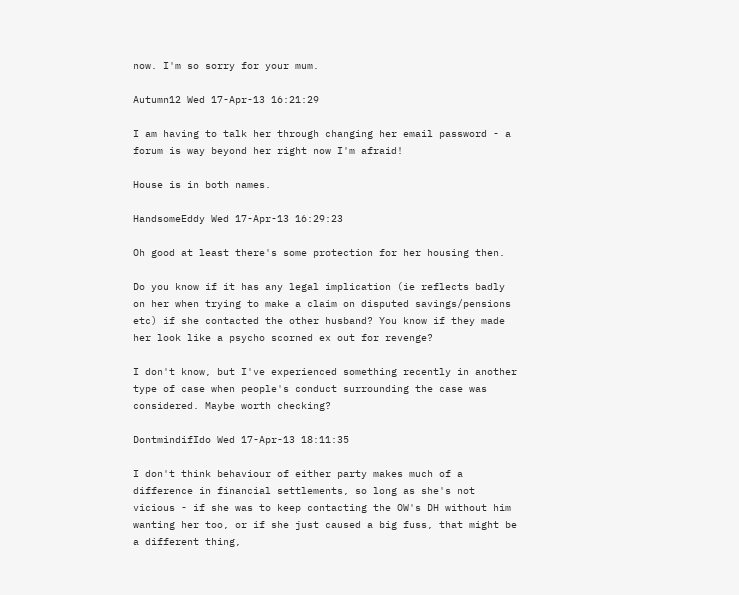now. I'm so sorry for your mum.

Autumn12 Wed 17-Apr-13 16:21:29

I am having to talk her through changing her email password - a forum is way beyond her right now I'm afraid!

House is in both names.

HandsomeEddy Wed 17-Apr-13 16:29:23

Oh good at least there's some protection for her housing then.

Do you know if it has any legal implication (ie reflects badly on her when trying to make a claim on disputed savings/pensions etc) if she contacted the other husband? You know if they made her look like a psycho scorned ex out for revenge?

I don't know, but I've experienced something recently in another type of case when people's conduct surrounding the case was considered. Maybe worth checking?

DontmindifIdo Wed 17-Apr-13 18:11:35

I don't think behaviour of either party makes much of a difference in financial settlements, so long as she's not vicious - if she was to keep contacting the OW's DH without him wanting her too, or if she just caused a big fuss, that might be a different thing,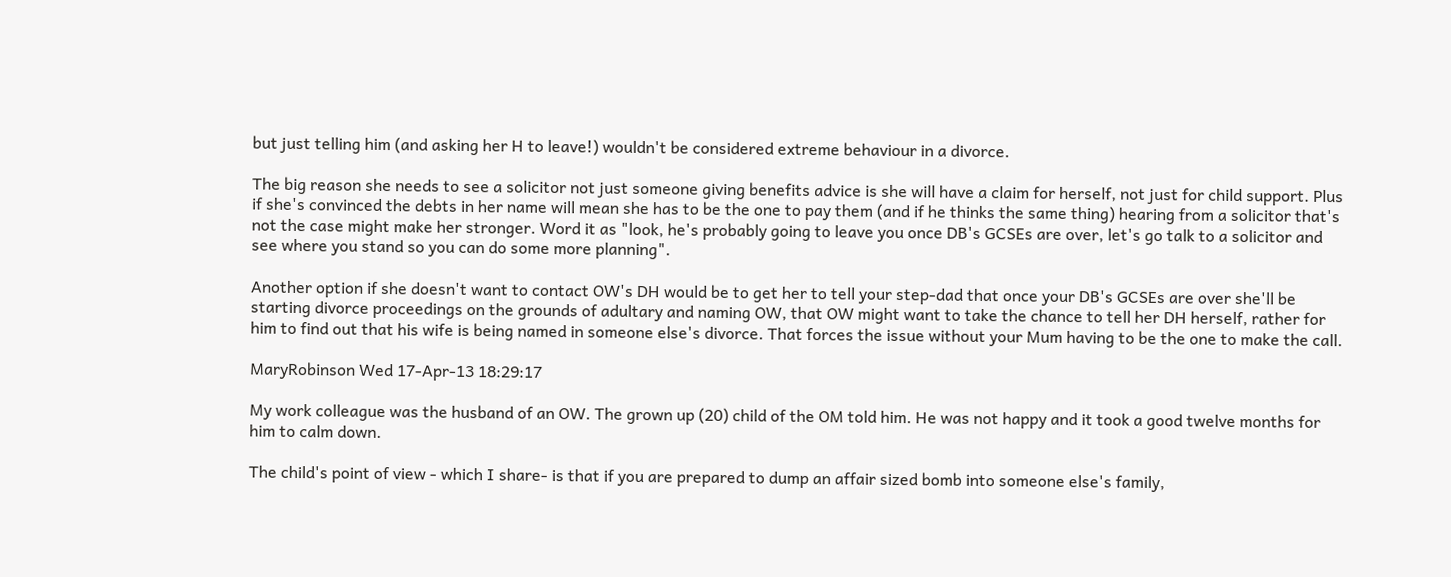but just telling him (and asking her H to leave!) wouldn't be considered extreme behaviour in a divorce.

The big reason she needs to see a solicitor not just someone giving benefits advice is she will have a claim for herself, not just for child support. Plus if she's convinced the debts in her name will mean she has to be the one to pay them (and if he thinks the same thing) hearing from a solicitor that's not the case might make her stronger. Word it as "look, he's probably going to leave you once DB's GCSEs are over, let's go talk to a solicitor and see where you stand so you can do some more planning".

Another option if she doesn't want to contact OW's DH would be to get her to tell your step-dad that once your DB's GCSEs are over she'll be starting divorce proceedings on the grounds of adultary and naming OW, that OW might want to take the chance to tell her DH herself, rather for him to find out that his wife is being named in someone else's divorce. That forces the issue without your Mum having to be the one to make the call.

MaryRobinson Wed 17-Apr-13 18:29:17

My work colleague was the husband of an OW. The grown up (20) child of the OM told him. He was not happy and it took a good twelve months for him to calm down.

The child's point of view - which I share- is that if you are prepared to dump an affair sized bomb into someone else's family,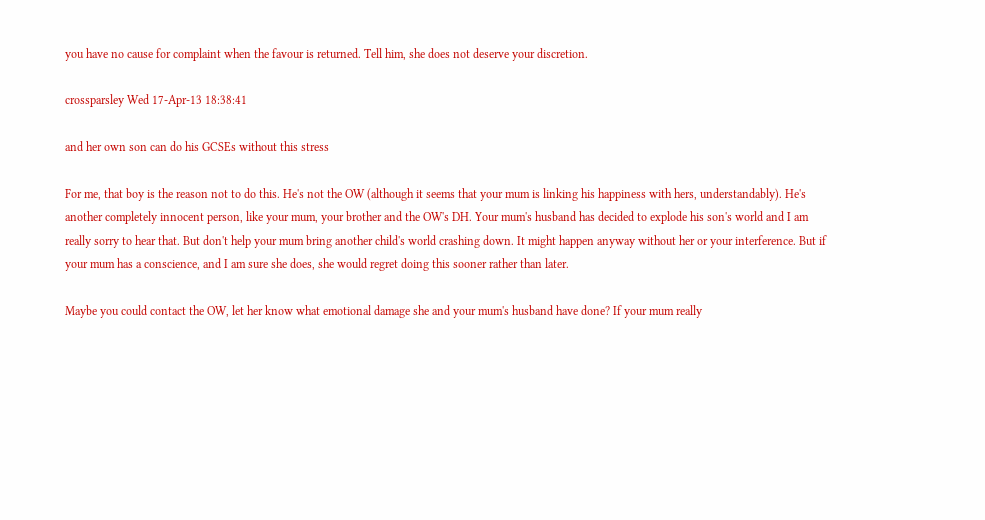you have no cause for complaint when the favour is returned. Tell him, she does not deserve your discretion.

crossparsley Wed 17-Apr-13 18:38:41

and her own son can do his GCSEs without this stress

For me, that boy is the reason not to do this. He's not the OW (although it seems that your mum is linking his happiness with hers, understandably). He's another completely innocent person, like your mum, your brother and the OW's DH. Your mum's husband has decided to explode his son's world and I am really sorry to hear that. But don't help your mum bring another child's world crashing down. It might happen anyway without her or your interference. But if your mum has a conscience, and I am sure she does, she would regret doing this sooner rather than later.

Maybe you could contact the OW, let her know what emotional damage she and your mum's husband have done? If your mum really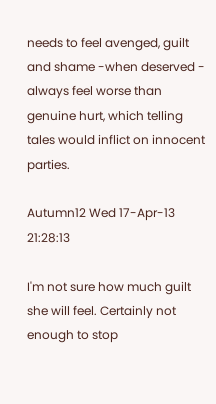needs to feel avenged, guilt and shame -when deserved - always feel worse than genuine hurt, which telling tales would inflict on innocent parties.

Autumn12 Wed 17-Apr-13 21:28:13

I'm not sure how much guilt she will feel. Certainly not enough to stop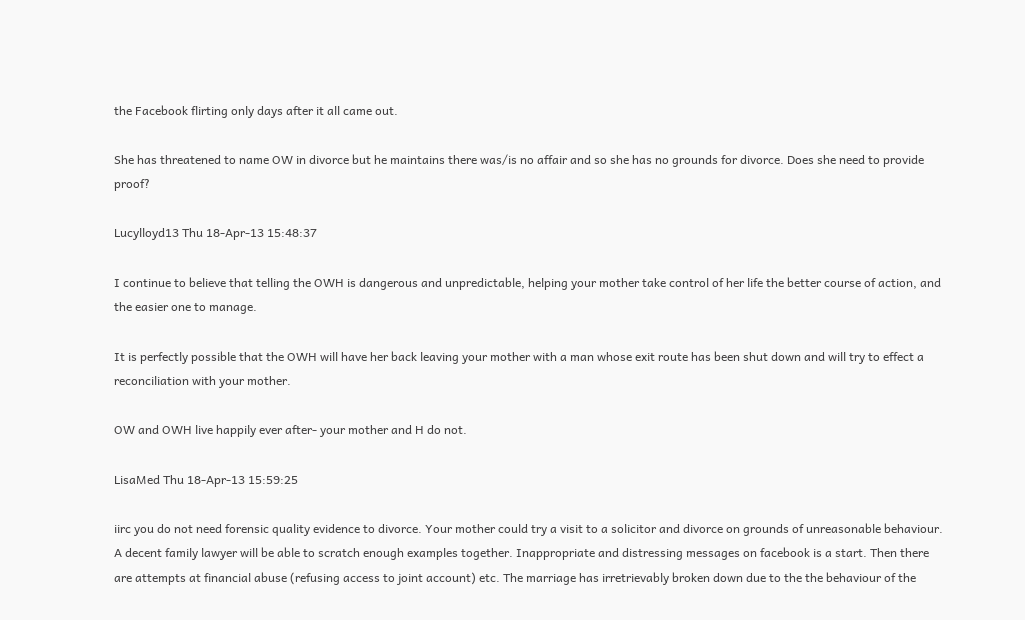the Facebook flirting only days after it all came out.

She has threatened to name OW in divorce but he maintains there was/is no affair and so she has no grounds for divorce. Does she need to provide proof?

Lucylloyd13 Thu 18-Apr-13 15:48:37

I continue to believe that telling the OWH is dangerous and unpredictable, helping your mother take control of her life the better course of action, and the easier one to manage.

It is perfectly possible that the OWH will have her back leaving your mother with a man whose exit route has been shut down and will try to effect a reconciliation with your mother.

OW and OWH live happily ever after- your mother and H do not.

LisaMed Thu 18-Apr-13 15:59:25

iirc you do not need forensic quality evidence to divorce. Your mother could try a visit to a solicitor and divorce on grounds of unreasonable behaviour. A decent family lawyer will be able to scratch enough examples together. Inappropriate and distressing messages on facebook is a start. Then there are attempts at financial abuse (refusing access to joint account) etc. The marriage has irretrievably broken down due to the the behaviour of the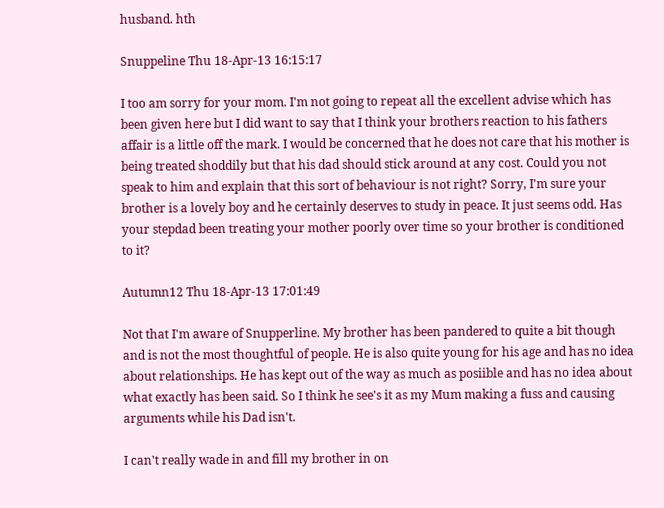husband. hth

Snuppeline Thu 18-Apr-13 16:15:17

I too am sorry for your mom. I'm not going to repeat all the excellent advise which has been given here but I did want to say that I think your brothers reaction to his fathers affair is a little off the mark. I would be concerned that he does not care that his mother is being treated shoddily but that his dad should stick around at any cost. Could you not speak to him and explain that this sort of behaviour is not right? Sorry, I'm sure your brother is a lovely boy and he certainly deserves to study in peace. It just seems odd. Has your stepdad been treating your mother poorly over time so your brother is conditioned to it?

Autumn12 Thu 18-Apr-13 17:01:49

Not that I'm aware of Snupperline. My brother has been pandered to quite a bit though and is not the most thoughtful of people. He is also quite young for his age and has no idea about relationships. He has kept out of the way as much as posiible and has no idea about what exactly has been said. So I think he see's it as my Mum making a fuss and causing arguments while his Dad isn't.

I can't really wade in and fill my brother in on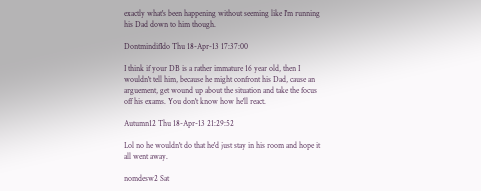exactly what's been happening without seeming like I'm running his Dad down to him though.

DontmindifIdo Thu 18-Apr-13 17:37:00

I think if your DB is a rather immature 16 year old, then I wouldn't tell him, because he might confront his Dad, cause an arguement, get wound up about the situation and take the focus off his exams. You don't know how he'll react.

Autumn12 Thu 18-Apr-13 21:29:52

Lol no he wouldn't do that he'd just stay in his room and hope it all went away.

nomdesw2 Sat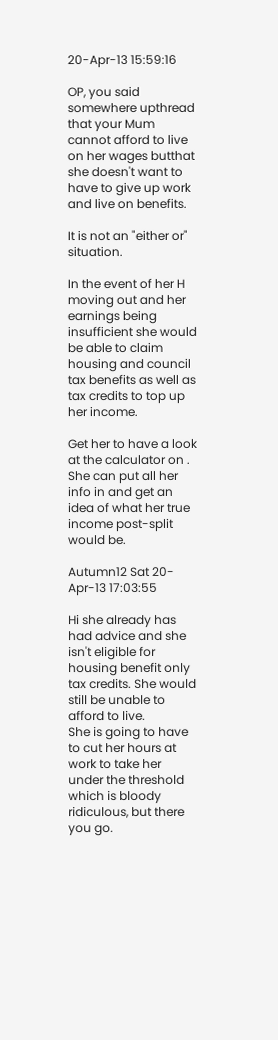20-Apr-13 15:59:16

OP, you said somewhere upthread that your Mum cannot afford to live on her wages butthat she doesn't want to have to give up work and live on benefits.

It is not an "either or" situation.

In the event of her H moving out and her earnings being insufficient she would be able to claim housing and council tax benefits as well as tax credits to top up her income.

Get her to have a look at the calculator on . She can put all her info in and get an idea of what her true income post-split would be.

Autumn12 Sat 20-Apr-13 17:03:55

Hi she already has had advice and she isn't eligible for housing benefit only tax credits. She would still be unable to afford to live.
She is going to have to cut her hours at work to take her under the threshold which is bloody ridiculous, but there you go.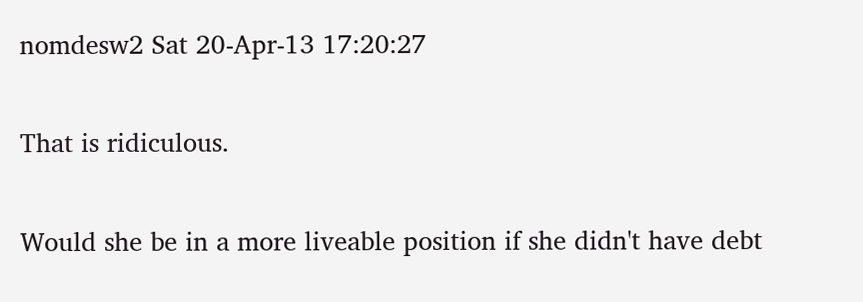nomdesw2 Sat 20-Apr-13 17:20:27

That is ridiculous.

Would she be in a more liveable position if she didn't have debt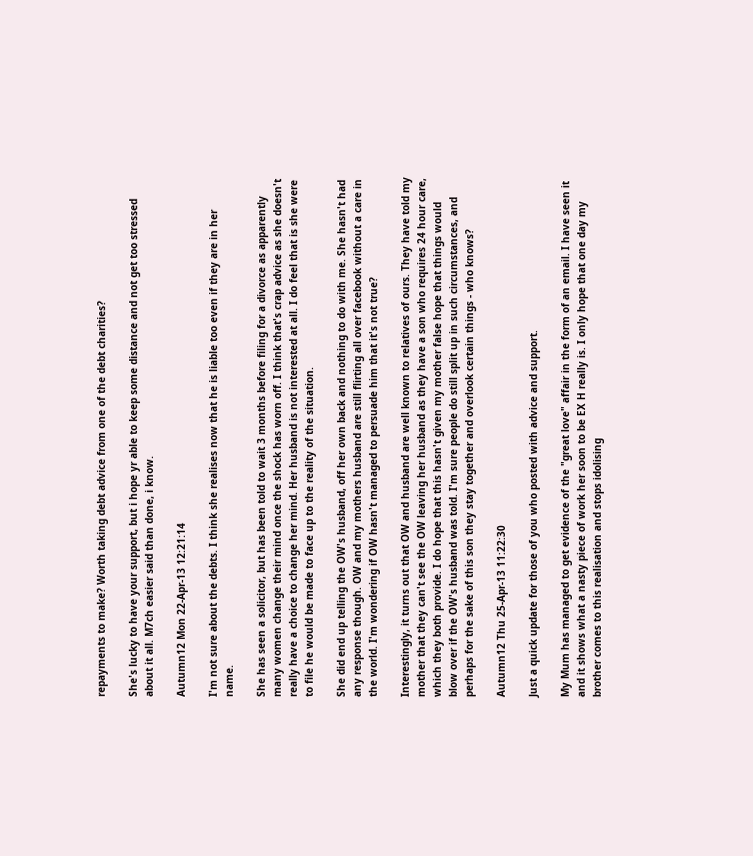repayments to make? Worth taking debt advice from one of the debt charities?

She's lucky to have your support, but i hope yr able to keep some distance and not get too stressed about it all. M7ch easier said than done, i know.

Autumn12 Mon 22-Apr-13 12:21:14

I'm not sure about the debts. I think she realises now that he is liable too even if they are in her name.

She has seen a solicitor, but has been told to wait 3 months before filing for a divorce as apparently many women change their mind once the shock has worn off. I think that's crap advice as she doesn't really have a choice to change her mind. Her husband is not interested at all. I do feel that is she were to file he would be made to face up to the reality of the situation.

She did end up telling the OW's husband, off her own back and nothing to do with me. She hasn't had any response though. OW and my mothers husband are still flirting all over facebook without a care in the world. I'm wondering if OW hasn't managed to persuade him that it's not true?

Interestingly, it turns out that OW and husband are well known to relatives of ours. They have told my mother that they can't see the OW leaving her husband as they have a son who requires 24 hour care, which they both provide. I do hope that this hasn't given my mother false hope that things would blow over if the OW's husband was told. I'm sure people do still split up in such circumstances, and perhaps for the sake of this son they stay together and overlook certain things - who knows?

Autumn12 Thu 25-Apr-13 11:22:30

Just a quick update for those of you who posted with advice and support.

My Mum has managed to get evidence of the "great love" affair in the form of an email. I have seen it and it shows what a nasty piece of work her soon to be EX H really is. I only hope that one day my brother comes to this realisation and stops idolising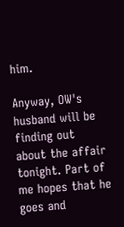him.

Anyway, OW's husband will be finding out about the affair tonight. Part of me hopes that he goes and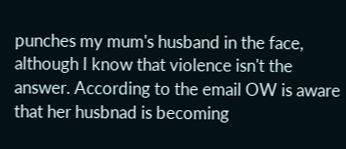punches my mum's husband in the face, although I know that violence isn't the answer. According to the email OW is aware that her husbnad is becoming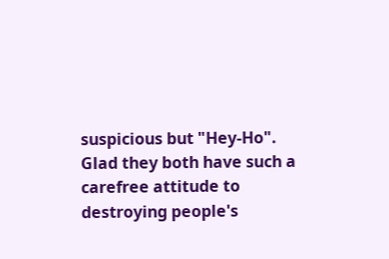suspicious but "Hey-Ho". Glad they both have such a carefree attitude to destroying people's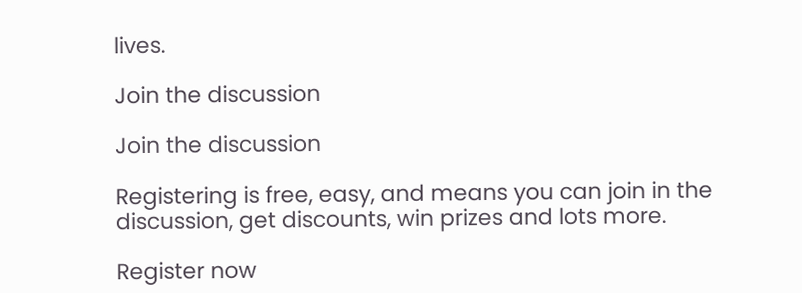lives.

Join the discussion

Join the discussion

Registering is free, easy, and means you can join in the discussion, get discounts, win prizes and lots more.

Register now